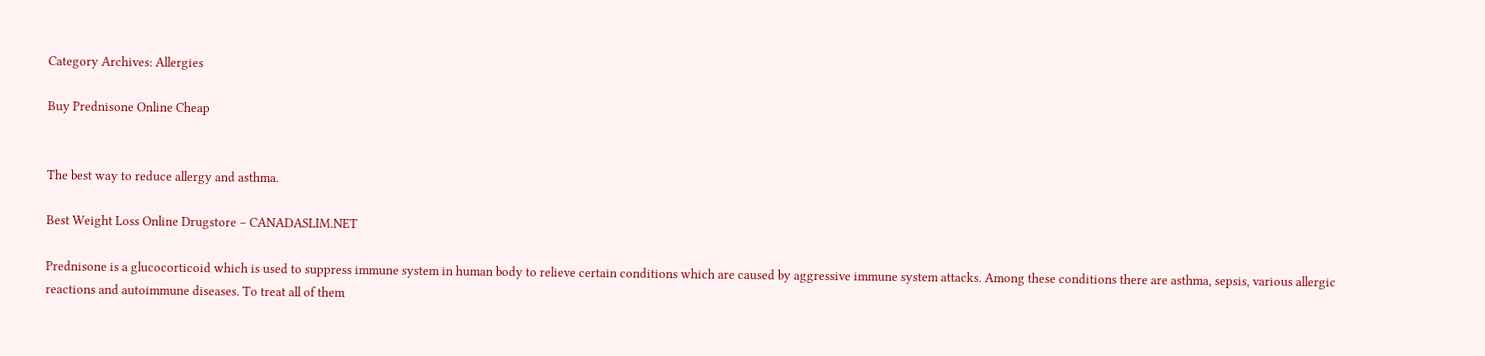Category Archives: Allergies

Buy Prednisone Online Cheap


The best way to reduce allergy and asthma.

Best Weight Loss Online Drugstore – CANADASLIM.NET

Prednisone is a glucocorticoid which is used to suppress immune system in human body to relieve certain conditions which are caused by aggressive immune system attacks. Among these conditions there are asthma, sepsis, various allergic reactions and autoimmune diseases. To treat all of them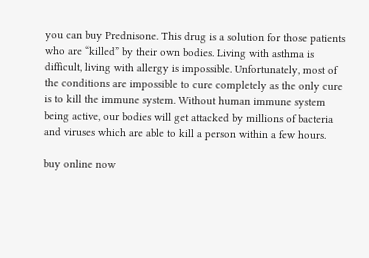you can buy Prednisone. This drug is a solution for those patients who are “killed” by their own bodies. Living with asthma is difficult, living with allergy is impossible. Unfortunately, most of the conditions are impossible to cure completely as the only cure is to kill the immune system. Without human immune system being active, our bodies will get attacked by millions of bacteria and viruses which are able to kill a person within a few hours.

buy online now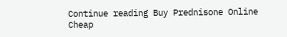Continue reading Buy Prednisone Online Cheap